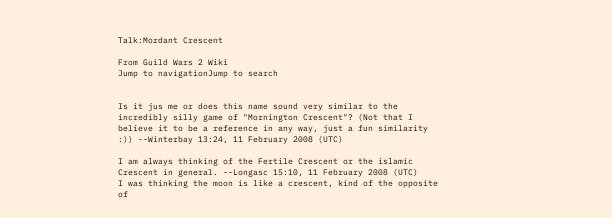Talk:Mordant Crescent

From Guild Wars 2 Wiki
Jump to navigationJump to search


Is it jus me or does this name sound very similar to the incredibly silly game of "Mornington Crescent"? (Not that I believe it to be a reference in any way, just a fun similarity :)) --Winterbay 13:24, 11 February 2008 (UTC)

I am always thinking of the Fertile Crescent or the islamic Crescent in general. --Longasc 15:10, 11 February 2008 (UTC)
I was thinking the moon is like a crescent, kind of the opposite of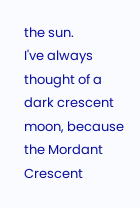the sun.
I've always thought of a dark crescent moon, because the Mordant Crescent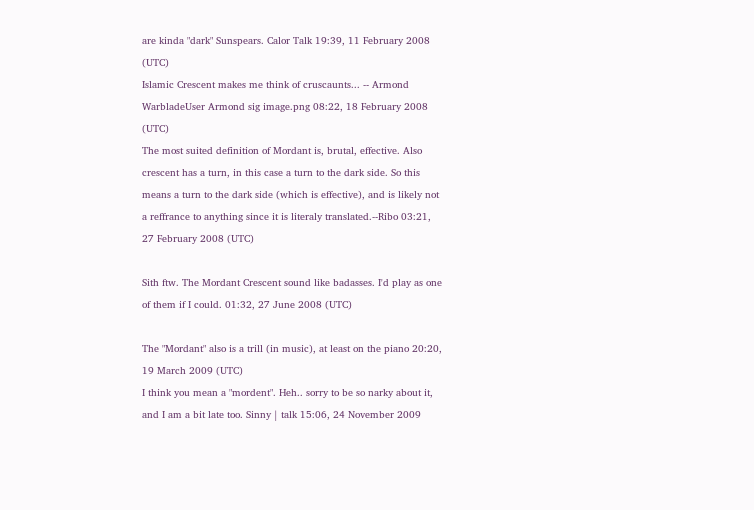are kinda "dark" Sunspears. Calor Talk 19:39, 11 February 2008 (UTC)
Islamic Crescent makes me think of cruscaunts... -- Armond WarbladeUser Armond sig image.png 08:22, 18 February 2008 (UTC)
The most suited definition of Mordant is, brutal, effective. Also crescent has a turn, in this case a turn to the dark side. So this means a turn to the dark side (which is effective), and is likely not a reffrance to anything since it is literaly translated.--Ribo 03:21, 27 February 2008 (UTC)

Sith ftw. The Mordant Crescent sound like badasses. I'd play as one of them if I could. 01:32, 27 June 2008 (UTC)

The "Mordant" also is a trill (in music), at least on the piano 20:20, 19 March 2009 (UTC)
I think you mean a "mordent". Heh.. sorry to be so narky about it, and I am a bit late too. Sinny | talk 15:06, 24 November 2009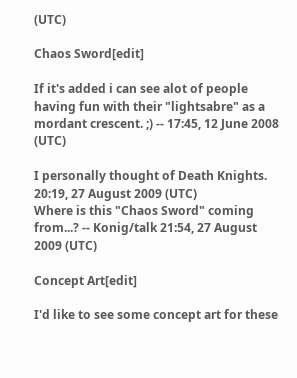(UTC)

Chaos Sword[edit]

If it's added i can see alot of people having fun with their "lightsabre" as a mordant crescent. ;) -- 17:45, 12 June 2008 (UTC)

I personally thought of Death Knights. 20:19, 27 August 2009 (UTC)
Where is this "Chaos Sword" coming from...? -- Konig/talk 21:54, 27 August 2009 (UTC)

Concept Art[edit]

I'd like to see some concept art for these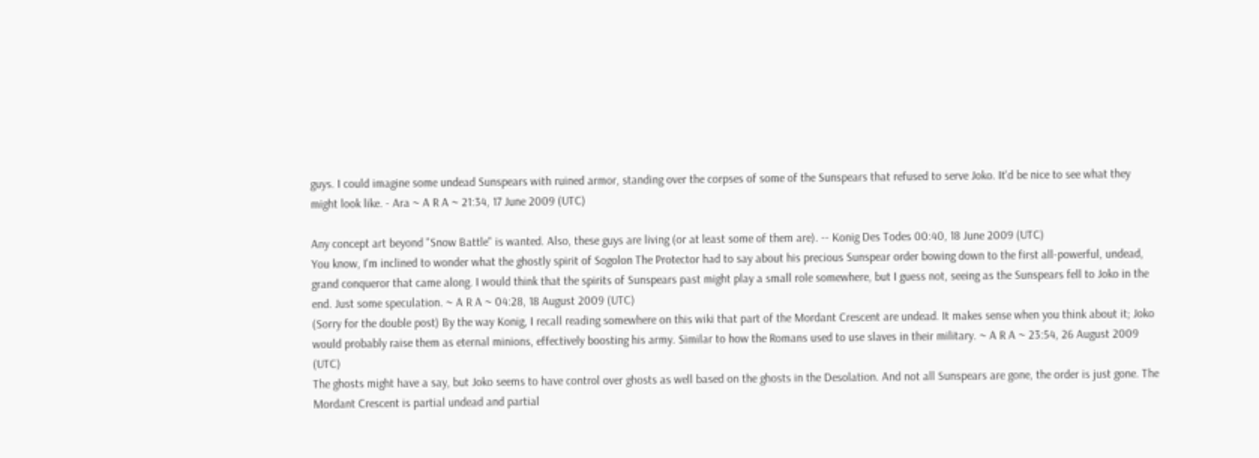guys. I could imagine some undead Sunspears with ruined armor, standing over the corpses of some of the Sunspears that refused to serve Joko. It'd be nice to see what they might look like. - Ara ~ A R A ~ 21:34, 17 June 2009 (UTC)

Any concept art beyond "Snow Battle" is wanted. Also, these guys are living (or at least some of them are). -- Konig Des Todes 00:40, 18 June 2009 (UTC)
You know, I'm inclined to wonder what the ghostly spirit of Sogolon The Protector had to say about his precious Sunspear order bowing down to the first all-powerful, undead, grand conqueror that came along. I would think that the spirits of Sunspears past might play a small role somewhere, but I guess not, seeing as the Sunspears fell to Joko in the end. Just some speculation. ~ A R A ~ 04:28, 18 August 2009 (UTC)
(Sorry for the double post) By the way Konig, I recall reading somewhere on this wiki that part of the Mordant Crescent are undead. It makes sense when you think about it; Joko would probably raise them as eternal minions, effectively boosting his army. Similar to how the Romans used to use slaves in their military. ~ A R A ~ 23:54, 26 August 2009 (UTC)
The ghosts might have a say, but Joko seems to have control over ghosts as well based on the ghosts in the Desolation. And not all Sunspears are gone, the order is just gone. The Mordant Crescent is partial undead and partial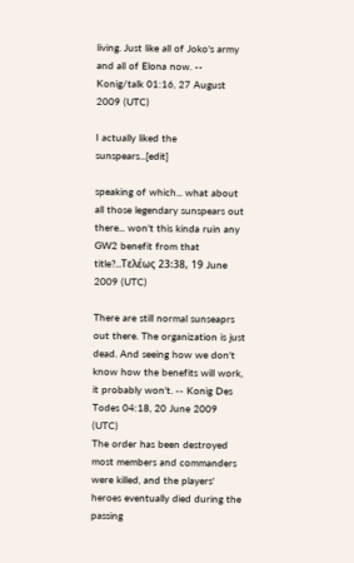living. Just like all of Joko's army and all of Elona now. -- Konig/talk 01:16, 27 August 2009 (UTC)

I actually liked the sunspears...[edit]

speaking of which... what about all those legendary sunspears out there... won't this kinda ruin any GW2 benefit from that title?...Τελέως 23:38, 19 June 2009 (UTC)

There are still normal sunseaprs out there. The organization is just dead. And seeing how we don't know how the benefits will work, it probably won't. -- Konig Des Todes 04:18, 20 June 2009 (UTC)
The order has been destroyed most members and commanders were killed, and the players' heroes eventually died during the passing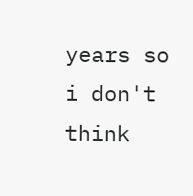years so i don't think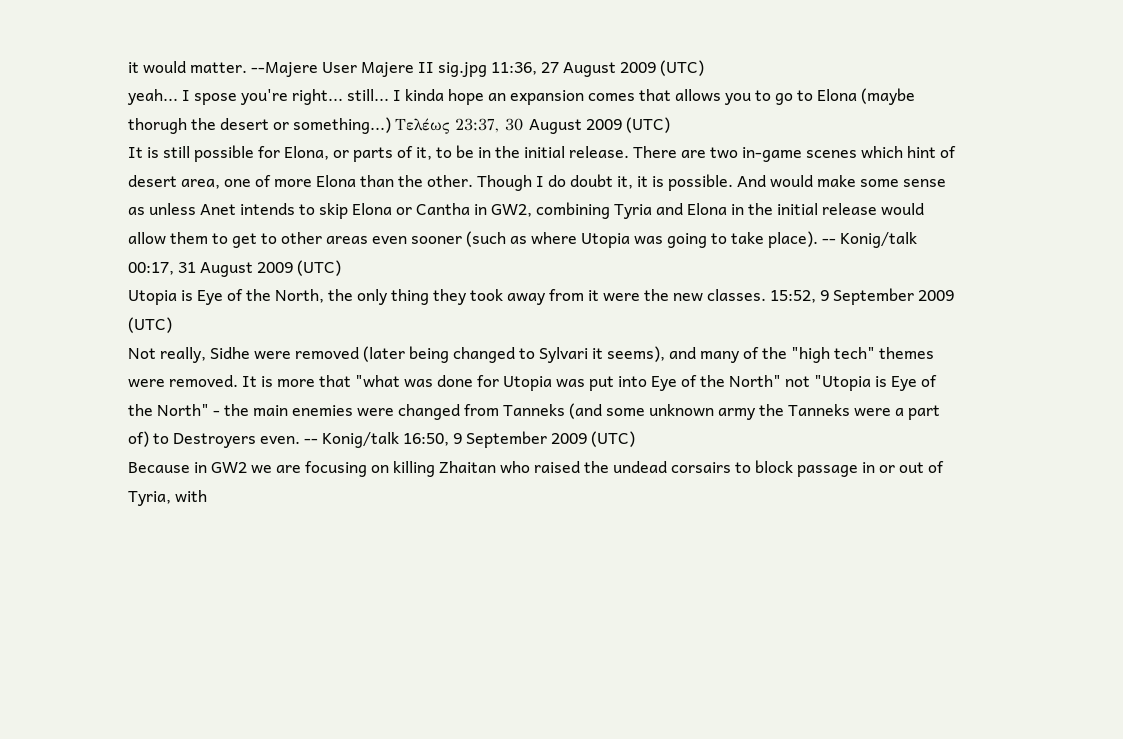it would matter. --Majere User Majere II sig.jpg 11:36, 27 August 2009 (UTC)
yeah... I spose you're right... still... I kinda hope an expansion comes that allows you to go to Elona (maybe thorugh the desert or something...) Τελέως 23:37, 30 August 2009 (UTC)
It is still possible for Elona, or parts of it, to be in the initial release. There are two in-game scenes which hint of desert area, one of more Elona than the other. Though I do doubt it, it is possible. And would make some sense as unless Anet intends to skip Elona or Cantha in GW2, combining Tyria and Elona in the initial release would allow them to get to other areas even sooner (such as where Utopia was going to take place). -- Konig/talk 00:17, 31 August 2009 (UTC)
Utopia is Eye of the North, the only thing they took away from it were the new classes. 15:52, 9 September 2009 (UTC)
Not really, Sidhe were removed (later being changed to Sylvari it seems), and many of the "high tech" themes were removed. It is more that "what was done for Utopia was put into Eye of the North" not "Utopia is Eye of the North" - the main enemies were changed from Tanneks (and some unknown army the Tanneks were a part of) to Destroyers even. -- Konig/talk 16:50, 9 September 2009 (UTC)
Because in GW2 we are focusing on killing Zhaitan who raised the undead corsairs to block passage in or out of Tyria, with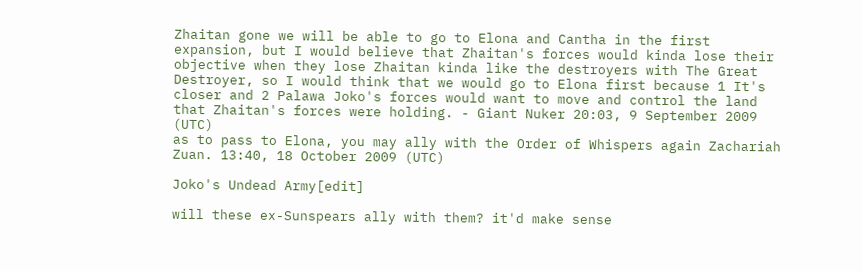Zhaitan gone we will be able to go to Elona and Cantha in the first expansion, but I would believe that Zhaitan's forces would kinda lose their objective when they lose Zhaitan kinda like the destroyers with The Great Destroyer, so I would think that we would go to Elona first because 1 It's closer and 2 Palawa Joko's forces would want to move and control the land that Zhaitan's forces were holding. - Giant Nuker 20:03, 9 September 2009 (UTC)
as to pass to Elona, you may ally with the Order of Whispers again Zachariah Zuan. 13:40, 18 October 2009 (UTC)

Joko's Undead Army[edit]

will these ex-Sunspears ally with them? it'd make sense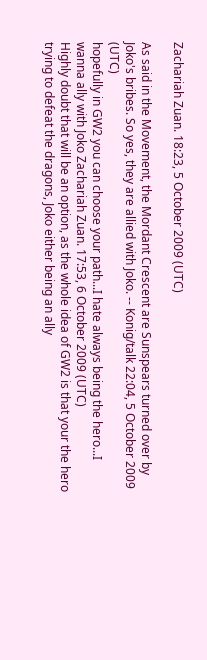Zachariah Zuan. 18:23, 5 October 2009 (UTC)

As said in the Movement, the Mordant Crescent are Sunspears turned over by Joko's bribes. So yes, they are allied with Joko. -- Konig/talk 22:04, 5 October 2009 (UTC)
hopefully in GW2 you can choose your path...I hate always being the hero...I wanna ally with Joko Zachariah Zuan. 17:53, 6 October 2009 (UTC)
Highly doubt that will be an option, as the whole idea of GW2 is that your the hero trying to defeat the dragons, Joko either being an ally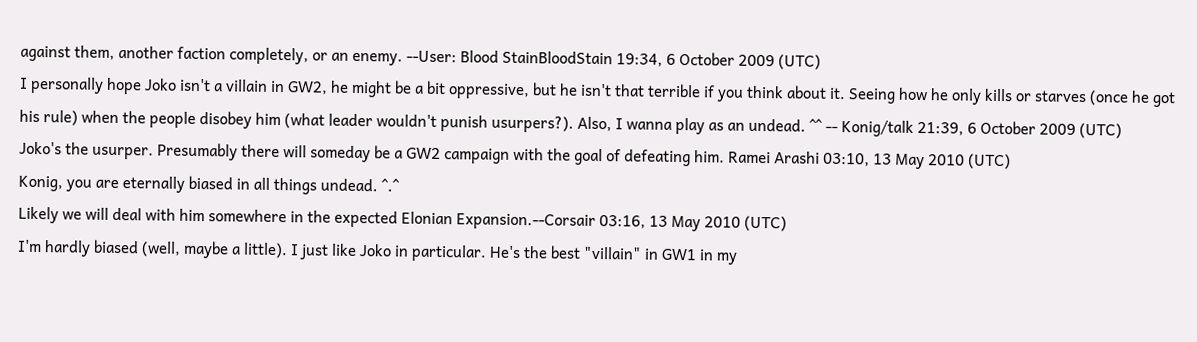against them, another faction completely, or an enemy. --User: Blood StainBloodStain 19:34, 6 October 2009 (UTC)
I personally hope Joko isn't a villain in GW2, he might be a bit oppressive, but he isn't that terrible if you think about it. Seeing how he only kills or starves (once he got his rule) when the people disobey him (what leader wouldn't punish usurpers?). Also, I wanna play as an undead. ^^ -- Konig/talk 21:39, 6 October 2009 (UTC)
Joko's the usurper. Presumably there will someday be a GW2 campaign with the goal of defeating him. Ramei Arashi 03:10, 13 May 2010 (UTC)
Konig, you are eternally biased in all things undead. ^.^
Likely we will deal with him somewhere in the expected Elonian Expansion.--Corsair 03:16, 13 May 2010 (UTC)
I'm hardly biased (well, maybe a little). I just like Joko in particular. He's the best "villain" in GW1 in my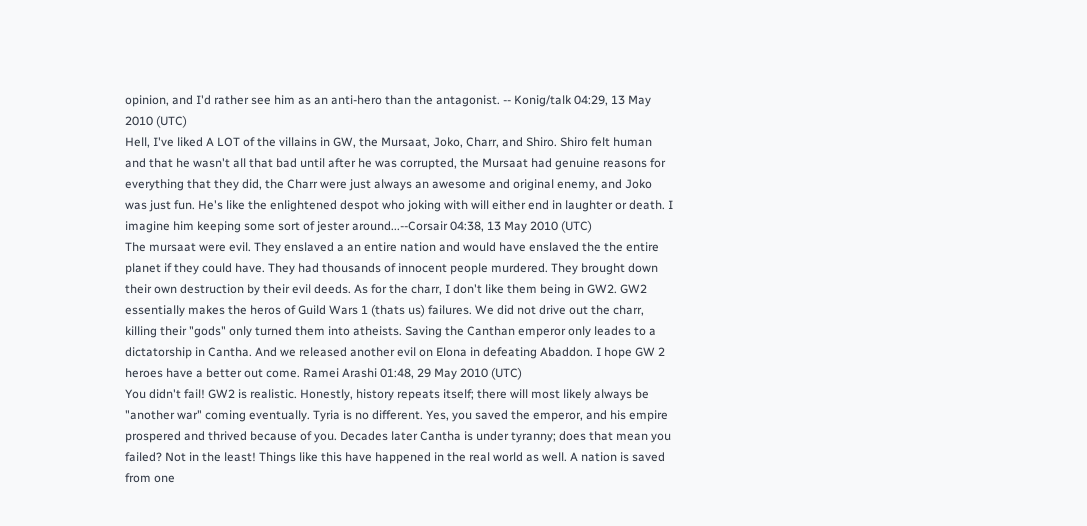opinion, and I'd rather see him as an anti-hero than the antagonist. -- Konig/talk 04:29, 13 May 2010 (UTC)
Hell, I've liked A LOT of the villains in GW, the Mursaat, Joko, Charr, and Shiro. Shiro felt human and that he wasn't all that bad until after he was corrupted, the Mursaat had genuine reasons for everything that they did, the Charr were just always an awesome and original enemy, and Joko was just fun. He's like the enlightened despot who joking with will either end in laughter or death. I imagine him keeping some sort of jester around...--Corsair 04:38, 13 May 2010 (UTC)
The mursaat were evil. They enslaved a an entire nation and would have enslaved the the entire planet if they could have. They had thousands of innocent people murdered. They brought down their own destruction by their evil deeds. As for the charr, I don't like them being in GW2. GW2 essentially makes the heros of Guild Wars 1 (thats us) failures. We did not drive out the charr, killing their "gods" only turned them into atheists. Saving the Canthan emperor only leades to a dictatorship in Cantha. And we released another evil on Elona in defeating Abaddon. I hope GW 2 heroes have a better out come. Ramei Arashi 01:48, 29 May 2010 (UTC)
You didn't fail! GW2 is realistic. Honestly, history repeats itself; there will most likely always be "another war" coming eventually. Tyria is no different. Yes, you saved the emperor, and his empire prospered and thrived because of you. Decades later Cantha is under tyranny; does that mean you failed? Not in the least! Things like this have happened in the real world as well. A nation is saved from one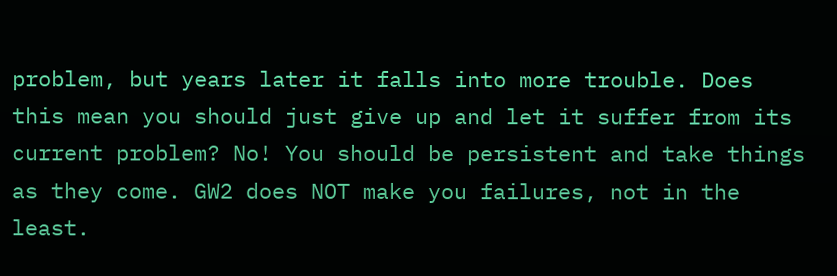problem, but years later it falls into more trouble. Does this mean you should just give up and let it suffer from its current problem? No! You should be persistent and take things as they come. GW2 does NOT make you failures, not in the least.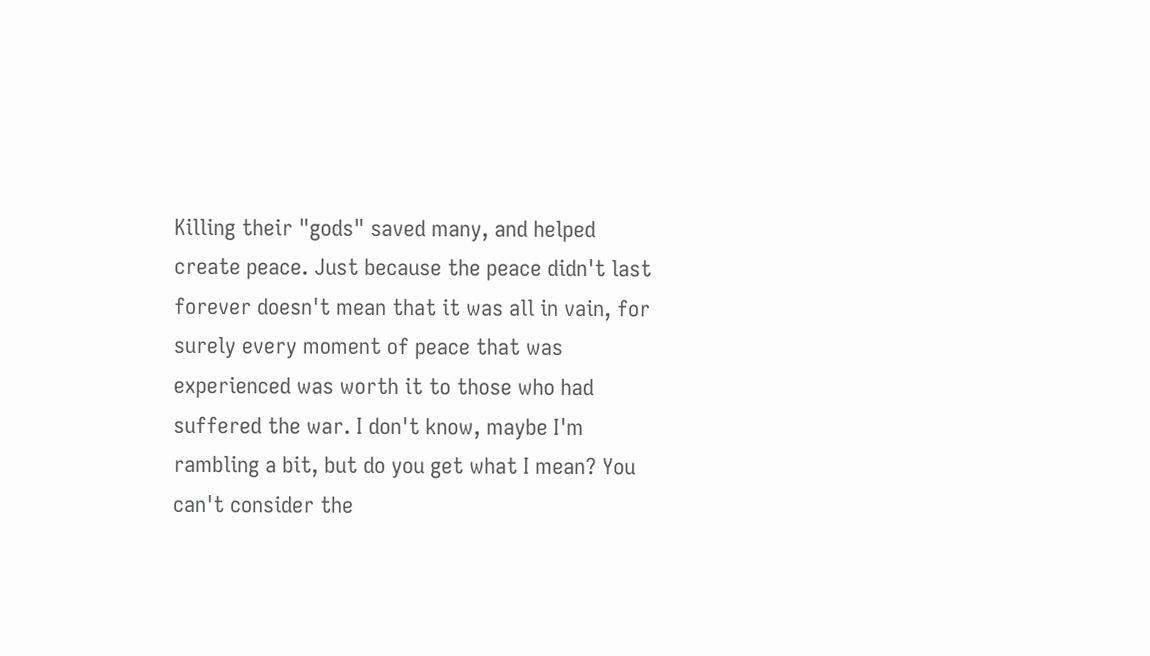Killing their "gods" saved many, and helped create peace. Just because the peace didn't last forever doesn't mean that it was all in vain, for surely every moment of peace that was experienced was worth it to those who had suffered the war. I don't know, maybe I'm rambling a bit, but do you get what I mean? You can't consider the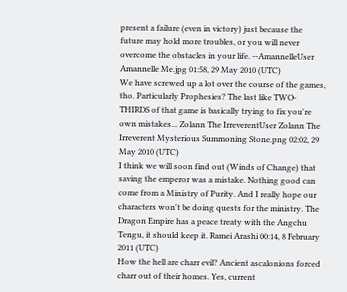present a failure (even in victory) just because the future may hold more troubles, or you will never overcome the obstacles in your life. --AmannelleUser Amannelle Me.jpg 01:58, 29 May 2010 (UTC)
We have screwed up a lot over the course of the games, tho. Particularly Prophesies? The last like TWO-THIRDS of that game is basically trying to fix you're own mistakes... Zolann The IrreverentUser Zolann The Irreverent Mysterious Summoning Stone.png 02:02, 29 May 2010 (UTC)
I think we will soon find out (Winds of Change) that saving the emperor was a mistake. Nothing good can come from a Ministry of Purity. And I really hope our characters won't be doing quests for the ministry. The Dragon Empire has a peace treaty with the Angchu Tengu, it should keep it. Ramei Arashi 00:14, 8 February 2011 (UTC)
How the hell are charr evil? Ancient ascalonions forced charr out of their homes. Yes, current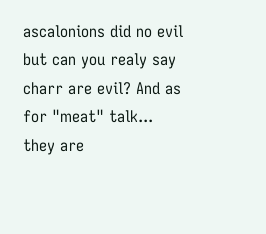ascalonions did no evil but can you realy say charr are evil? And as for "meat" talk... they are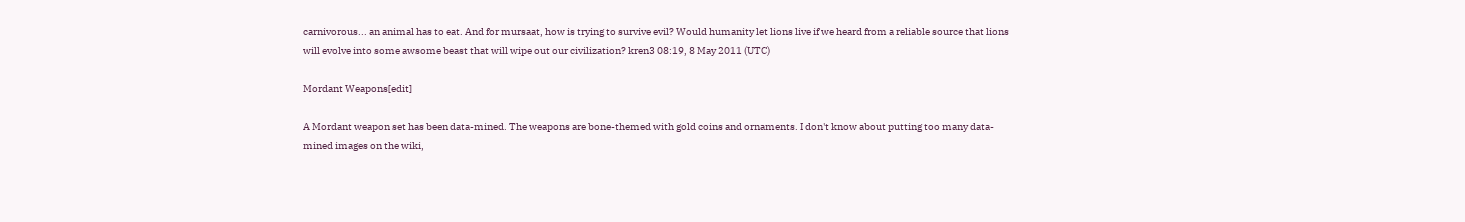carnivorous... an animal has to eat. And for mursaat, how is trying to survive evil? Would humanity let lions live if we heard from a reliable source that lions will evolve into some awsome beast that will wipe out our civilization? kren3 08:19, 8 May 2011 (UTC)

Mordant Weapons[edit]

A Mordant weapon set has been data-mined. The weapons are bone-themed with gold coins and ornaments. I don't know about putting too many data-mined images on the wiki,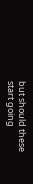but should these start going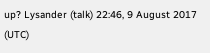up? Lysander (talk) 22:46, 9 August 2017 (UTC)